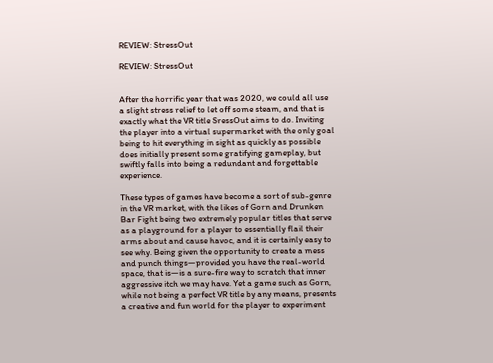REVIEW: StressOut

REVIEW: StressOut


After the horrific year that was 2020, we could all use a slight stress relief to let off some steam, and that is exactly what the VR title SressOut aims to do. Inviting the player into a virtual supermarket with the only goal being to hit everything in sight as quickly as possible does initially present some gratifying gameplay, but swiftly falls into being a redundant and forgettable experience.

These types of games have become a sort of sub-genre in the VR market, with the likes of Gorn and Drunken Bar Fight being two extremely popular titles that serve as a playground for a player to essentially flail their arms about and cause havoc, and it is certainly easy to see why. Being given the opportunity to create a mess and punch things—provided you have the real-world space, that is—is a sure-fire way to scratch that inner aggressive itch we may have. Yet a game such as Gorn, while not being a perfect VR title by any means, presents a creative and fun world for the player to experiment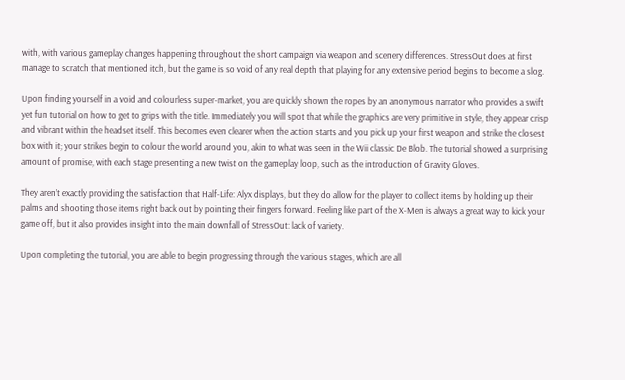with, with various gameplay changes happening throughout the short campaign via weapon and scenery differences. StressOut does at first manage to scratch that mentioned itch, but the game is so void of any real depth that playing for any extensive period begins to become a slog.

Upon finding yourself in a void and colourless super-market, you are quickly shown the ropes by an anonymous narrator who provides a swift yet fun tutorial on how to get to grips with the title. Immediately you will spot that while the graphics are very primitive in style, they appear crisp and vibrant within the headset itself. This becomes even clearer when the action starts and you pick up your first weapon and strike the closest box with it; your strikes begin to colour the world around you, akin to what was seen in the Wii classic De Blob. The tutorial showed a surprising amount of promise, with each stage presenting a new twist on the gameplay loop, such as the introduction of Gravity Gloves.

They aren’t exactly providing the satisfaction that Half-Life: Alyx displays, but they do allow for the player to collect items by holding up their palms and shooting those items right back out by pointing their fingers forward. Feeling like part of the X-Men is always a great way to kick your game off, but it also provides insight into the main downfall of StressOut: lack of variety.

Upon completing the tutorial, you are able to begin progressing through the various stages, which are all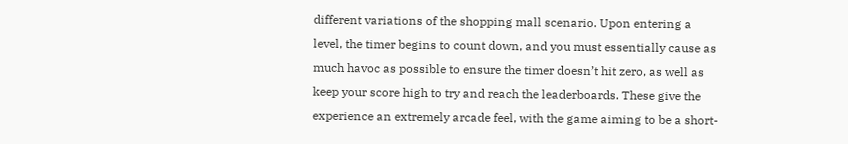different variations of the shopping mall scenario. Upon entering a level, the timer begins to count down, and you must essentially cause as much havoc as possible to ensure the timer doesn’t hit zero, as well as keep your score high to try and reach the leaderboards. These give the experience an extremely arcade feel, with the game aiming to be a short-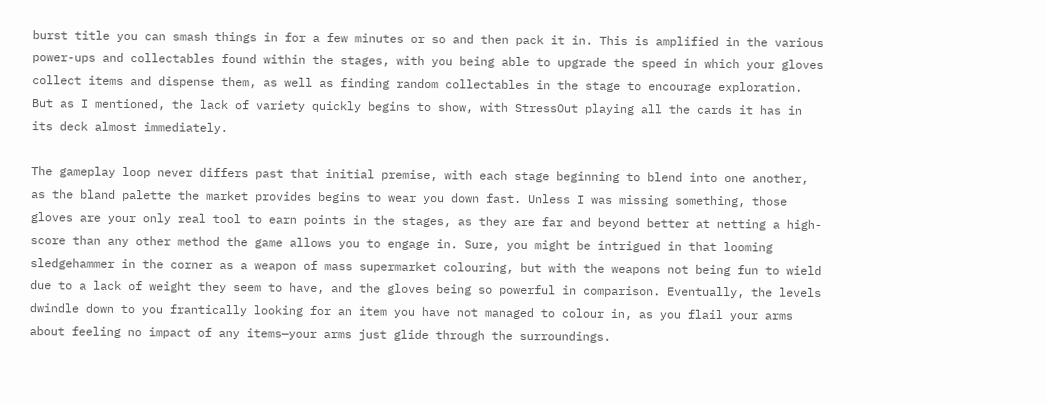burst title you can smash things in for a few minutes or so and then pack it in. This is amplified in the various power-ups and collectables found within the stages, with you being able to upgrade the speed in which your gloves collect items and dispense them, as well as finding random collectables in the stage to encourage exploration. But as I mentioned, the lack of variety quickly begins to show, with StressOut playing all the cards it has in its deck almost immediately.

The gameplay loop never differs past that initial premise, with each stage beginning to blend into one another, as the bland palette the market provides begins to wear you down fast. Unless I was missing something, those gloves are your only real tool to earn points in the stages, as they are far and beyond better at netting a high-score than any other method the game allows you to engage in. Sure, you might be intrigued in that looming sledgehammer in the corner as a weapon of mass supermarket colouring, but with the weapons not being fun to wield due to a lack of weight they seem to have, and the gloves being so powerful in comparison. Eventually, the levels dwindle down to you frantically looking for an item you have not managed to colour in, as you flail your arms about feeling no impact of any items—your arms just glide through the surroundings.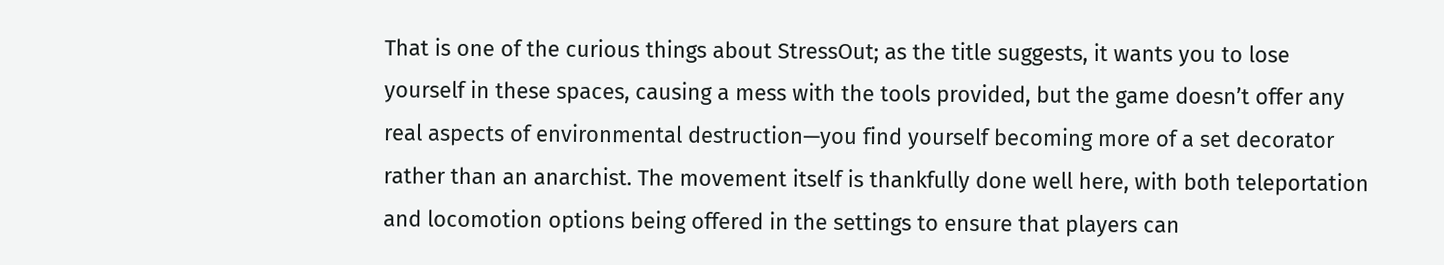That is one of the curious things about StressOut; as the title suggests, it wants you to lose yourself in these spaces, causing a mess with the tools provided, but the game doesn’t offer any real aspects of environmental destruction—you find yourself becoming more of a set decorator rather than an anarchist. The movement itself is thankfully done well here, with both teleportation and locomotion options being offered in the settings to ensure that players can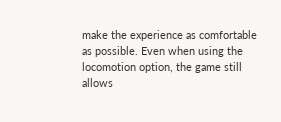make the experience as comfortable as possible. Even when using the locomotion option, the game still allows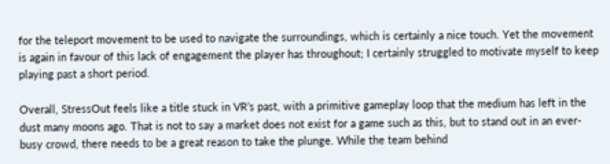for the teleport movement to be used to navigate the surroundings, which is certainly a nice touch. Yet the movement is again in favour of this lack of engagement the player has throughout; I certainly struggled to motivate myself to keep playing past a short period.

Overall, StressOut feels like a title stuck in VR’s past, with a primitive gameplay loop that the medium has left in the dust many moons ago. That is not to say a market does not exist for a game such as this, but to stand out in an ever-busy crowd, there needs to be a great reason to take the plunge. While the team behind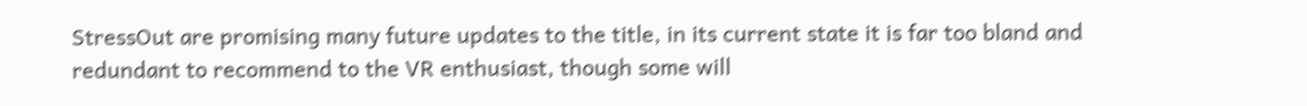StressOut are promising many future updates to the title, in its current state it is far too bland and redundant to recommend to the VR enthusiast, though some will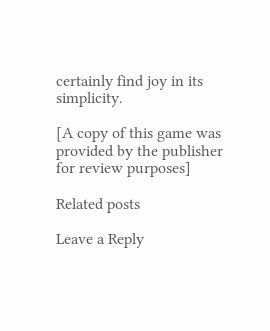certainly find joy in its simplicity.

[A copy of this game was provided by the publisher for review purposes]

Related posts

Leave a Reply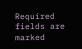Required fields are marked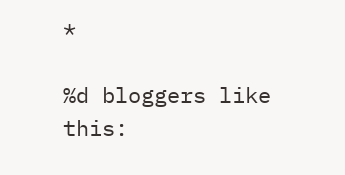*

%d bloggers like this: